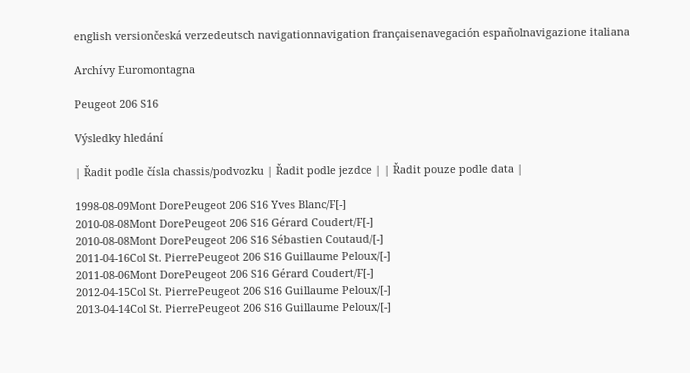english versiončeská verzedeutsch navigationnavigation françaisenavegación españolnavigazione italiana

Archívy Euromontagna

Peugeot 206 S16

Výsledky hledání

| Řadit podle čísla chassis/podvozku | Řadit podle jezdce | | Řadit pouze podle data |

1998-08-09Mont DorePeugeot 206 S16 Yves Blanc/F[-]
2010-08-08Mont DorePeugeot 206 S16 Gérard Coudert/F[-]
2010-08-08Mont DorePeugeot 206 S16 Sébastien Coutaud/[-]
2011-04-16Col St. PierrePeugeot 206 S16 Guillaume Peloux/[-]
2011-08-06Mont DorePeugeot 206 S16 Gérard Coudert/F[-]
2012-04-15Col St. PierrePeugeot 206 S16 Guillaume Peloux/[-]
2013-04-14Col St. PierrePeugeot 206 S16 Guillaume Peloux/[-]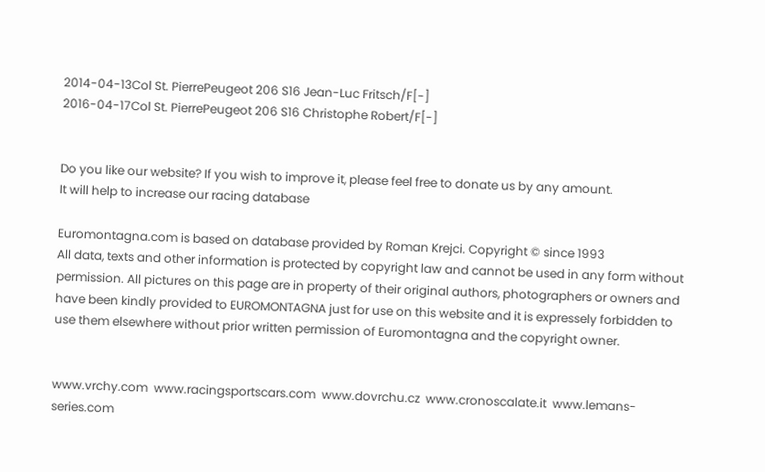2014-04-13Col St. PierrePeugeot 206 S16 Jean-Luc Fritsch/F[-]
2016-04-17Col St. PierrePeugeot 206 S16 Christophe Robert/F[-]


Do you like our website? If you wish to improve it, please feel free to donate us by any amount.
It will help to increase our racing database

Euromontagna.com is based on database provided by Roman Krejci. Copyright © since 1993
All data, texts and other information is protected by copyright law and cannot be used in any form without permission. All pictures on this page are in property of their original authors, photographers or owners and have been kindly provided to EUROMONTAGNA just for use on this website and it is expressely forbidden to use them elsewhere without prior written permission of Euromontagna and the copyright owner.


www.vrchy.com  www.racingsportscars.com  www.dovrchu.cz  www.cronoscalate.it  www.lemans-series.com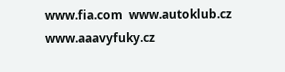www.fia.com  www.autoklub.cz  www.aaavyfuky.cz